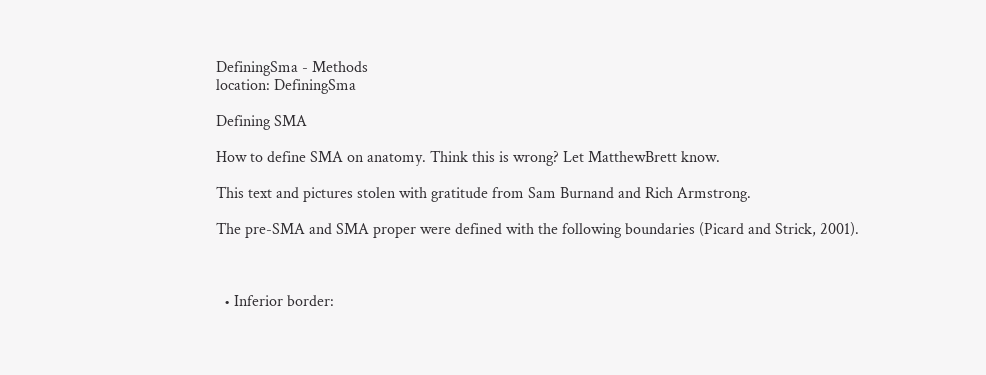DefiningSma - Methods
location: DefiningSma

Defining SMA

How to define SMA on anatomy. Think this is wrong? Let MatthewBrett know.

This text and pictures stolen with gratitude from Sam Burnand and Rich Armstrong.

The pre-SMA and SMA proper were defined with the following boundaries (Picard and Strick, 2001).



  • Inferior border: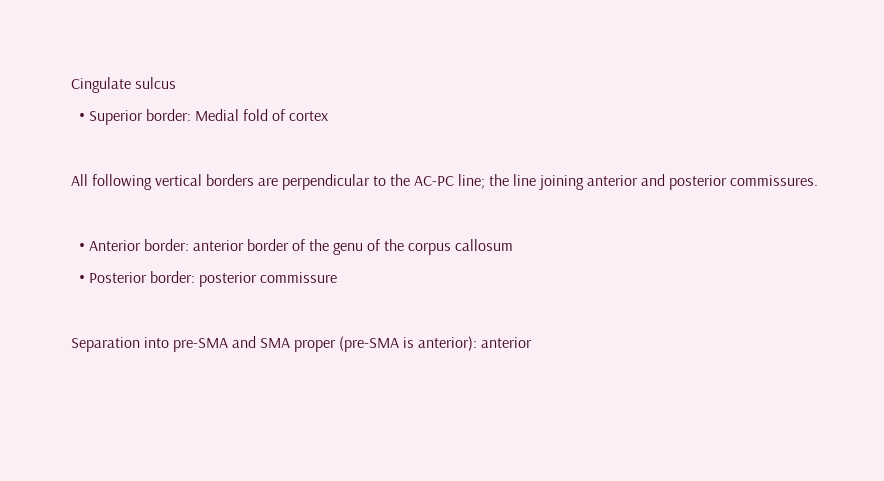Cingulate sulcus
  • Superior border: Medial fold of cortex

All following vertical borders are perpendicular to the AC-PC line; the line joining anterior and posterior commissures.

  • Anterior border: anterior border of the genu of the corpus callosum
  • Posterior border: posterior commissure

Separation into pre-SMA and SMA proper (pre-SMA is anterior): anterior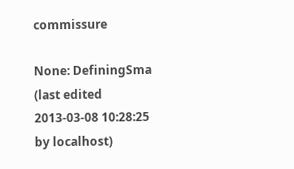commissure

None: DefiningSma (last edited 2013-03-08 10:28:25 by localhost)